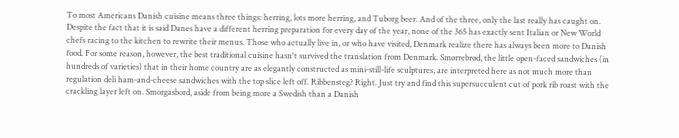To most Americans Danish cuisine means three things: herring, lots more herring, and Tuborg beer. And of the three, only the last really has caught on. Despite the fact that it is said Danes have a different herring preparation for every day of the year, none of the 365 has exactly sent Italian or New World chefs racing to the kitchen to rewrite their menus. Those who actually live in, or who have visited, Denmark realize there has always been more to Danish food. For some reason, however, the best traditional cuisine hasn't survived the translation from Denmark. Smørrebrød, the little open-faced sandwiches (in hundreds of varieties) that in their home country are as elegantly constructed as mini-still-life sculptures, are interpreted here as not much more than regulation deli ham-and-cheese sandwiches with the top slice left off. Ribbensteg? Right. Just try and find this supersucculent cut of pork rib roast with the crackling layer left on. Smorgasbord, aside from being more a Swedish than a Danish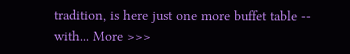tradition, is here just one more buffet table -- with... More >>>